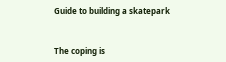Guide to building a skatepark


The coping is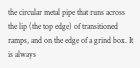the circular metal pipe that runs across the lip (the top edge) of transitioned ramps, and on the edge of a grind box. It is always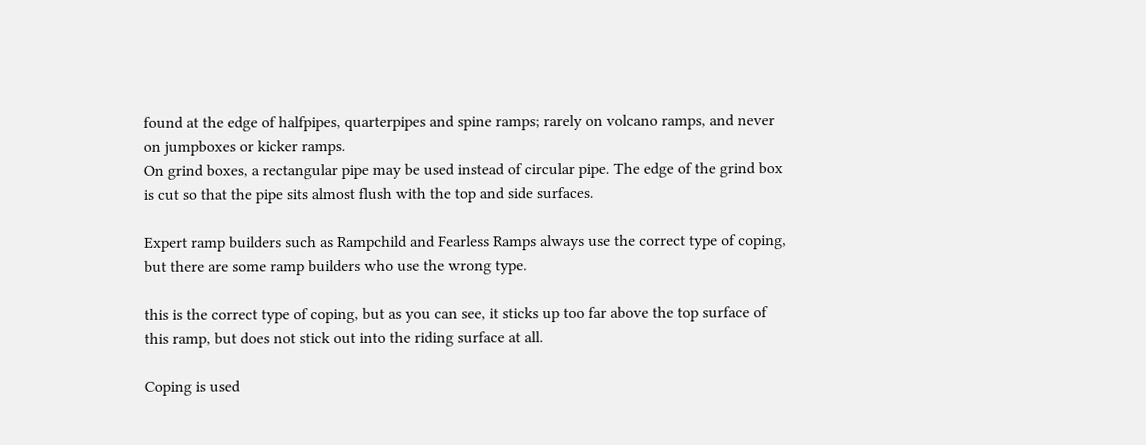found at the edge of halfpipes, quarterpipes and spine ramps; rarely on volcano ramps, and never on jumpboxes or kicker ramps.
On grind boxes, a rectangular pipe may be used instead of circular pipe. The edge of the grind box is cut so that the pipe sits almost flush with the top and side surfaces.

Expert ramp builders such as Rampchild and Fearless Ramps always use the correct type of coping, but there are some ramp builders who use the wrong type.

this is the correct type of coping, but as you can see, it sticks up too far above the top surface of this ramp, but does not stick out into the riding surface at all.

Coping is used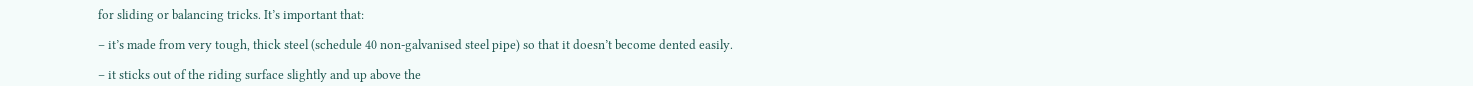for sliding or balancing tricks. It’s important that:

– it’s made from very tough, thick steel (schedule 40 non-galvanised steel pipe) so that it doesn’t become dented easily.

– it sticks out of the riding surface slightly and up above the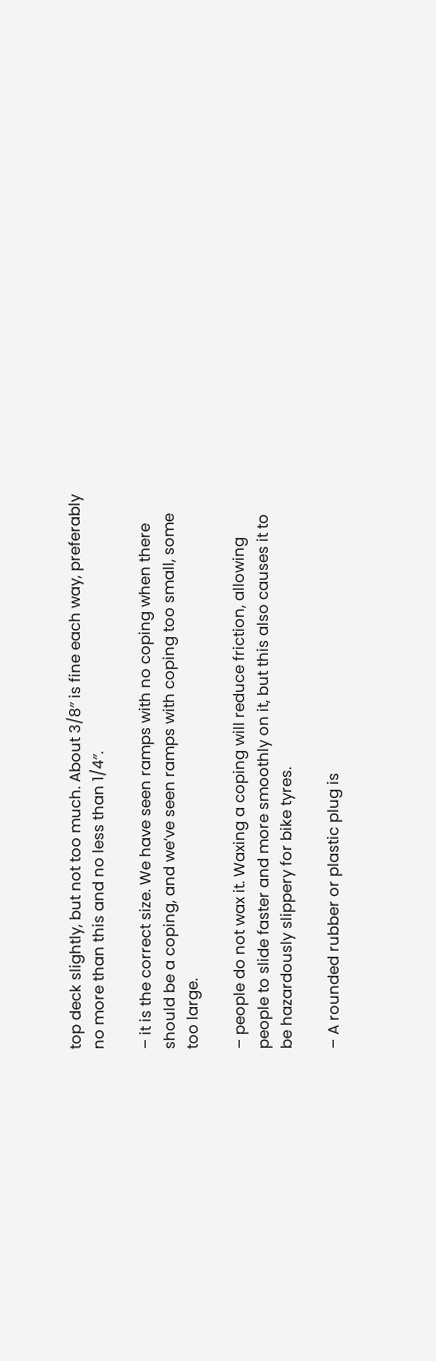top deck slightly, but not too much. About 3/8″ is fine each way, preferably no more than this and no less than 1/4″.

– it is the correct size. We have seen ramps with no coping when there should be a coping, and we’ve seen ramps with coping too small, some too large.

– people do not wax it. Waxing a coping will reduce friction, allowing people to slide faster and more smoothly on it, but this also causes it to be hazardously slippery for bike tyres.

– A rounded rubber or plastic plug is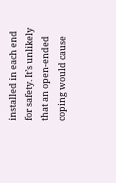installed in each end for safety. It’s unlikely that an open-ended coping would cause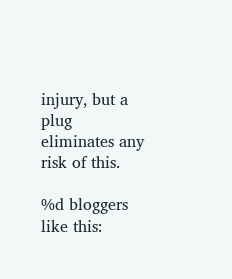injury, but a plug eliminates any risk of this.

%d bloggers like this: